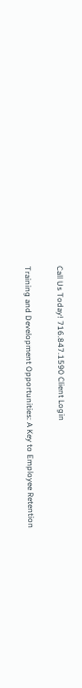Call Us Today! 716.847.1590 Client Login

Training and Development Opportunities: A Key to Employee Retention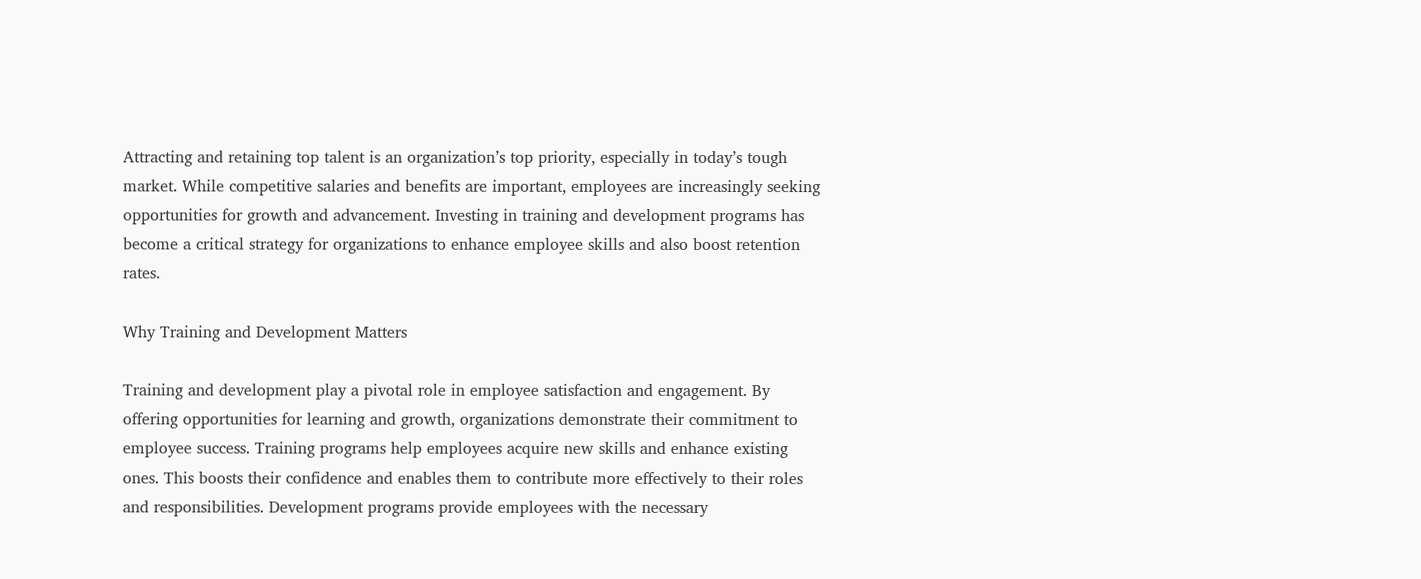Attracting and retaining top talent is an organization’s top priority, especially in today’s tough market. While competitive salaries and benefits are important, employees are increasingly seeking opportunities for growth and advancement. Investing in training and development programs has become a critical strategy for organizations to enhance employee skills and also boost retention rates.

Why Training and Development Matters

Training and development play a pivotal role in employee satisfaction and engagement. By offering opportunities for learning and growth, organizations demonstrate their commitment to employee success. Training programs help employees acquire new skills and enhance existing ones. This boosts their confidence and enables them to contribute more effectively to their roles and responsibilities. Development programs provide employees with the necessary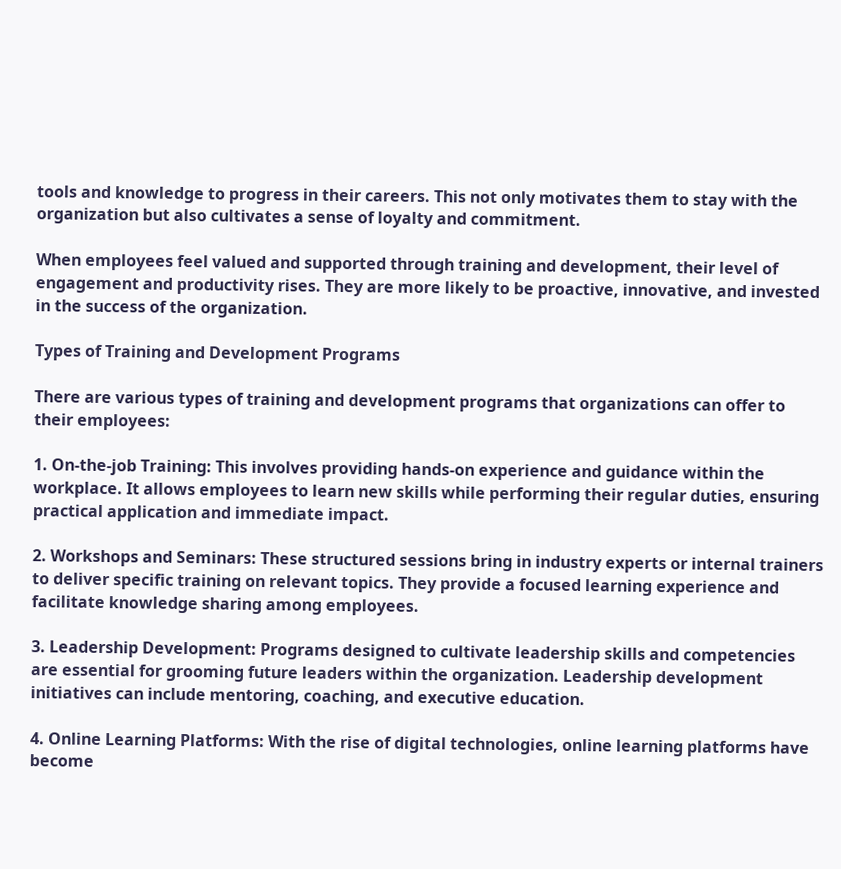tools and knowledge to progress in their careers. This not only motivates them to stay with the organization but also cultivates a sense of loyalty and commitment.

When employees feel valued and supported through training and development, their level of engagement and productivity rises. They are more likely to be proactive, innovative, and invested in the success of the organization.

Types of Training and Development Programs

There are various types of training and development programs that organizations can offer to their employees:

1. On-the-job Training: This involves providing hands-on experience and guidance within the workplace. It allows employees to learn new skills while performing their regular duties, ensuring practical application and immediate impact.

2. Workshops and Seminars: These structured sessions bring in industry experts or internal trainers to deliver specific training on relevant topics. They provide a focused learning experience and facilitate knowledge sharing among employees.

3. Leadership Development: Programs designed to cultivate leadership skills and competencies are essential for grooming future leaders within the organization. Leadership development initiatives can include mentoring, coaching, and executive education.

4. Online Learning Platforms: With the rise of digital technologies, online learning platforms have become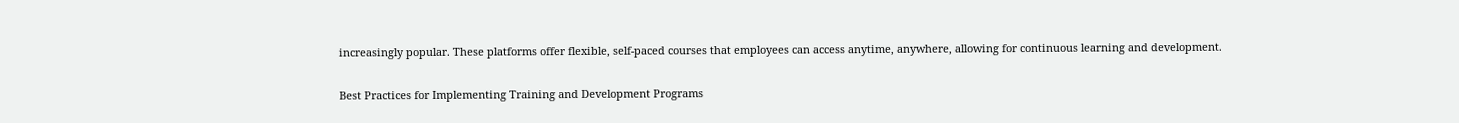increasingly popular. These platforms offer flexible, self-paced courses that employees can access anytime, anywhere, allowing for continuous learning and development.

Best Practices for Implementing Training and Development Programs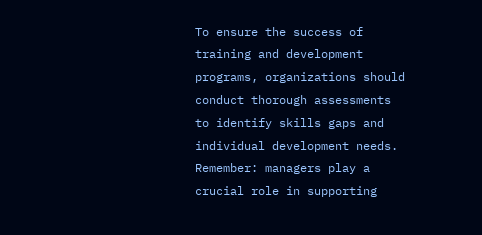To ensure the success of training and development programs, organizations should conduct thorough assessments to identify skills gaps and individual development needs. Remember: managers play a crucial role in supporting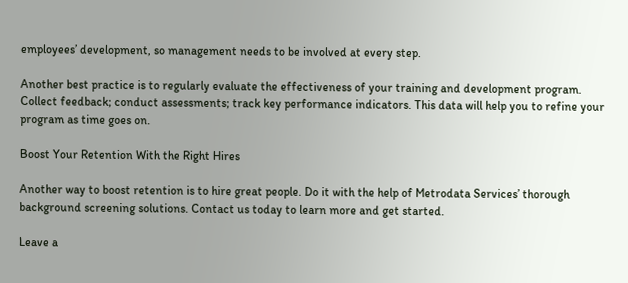employees’ development, so management needs to be involved at every step.

Another best practice is to regularly evaluate the effectiveness of your training and development program. Collect feedback; conduct assessments; track key performance indicators. This data will help you to refine your program as time goes on.

Boost Your Retention With the Right Hires

Another way to boost retention is to hire great people. Do it with the help of Metrodata Services’ thorough background screening solutions. Contact us today to learn more and get started.

Leave a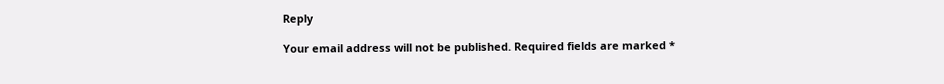Reply

Your email address will not be published. Required fields are marked *